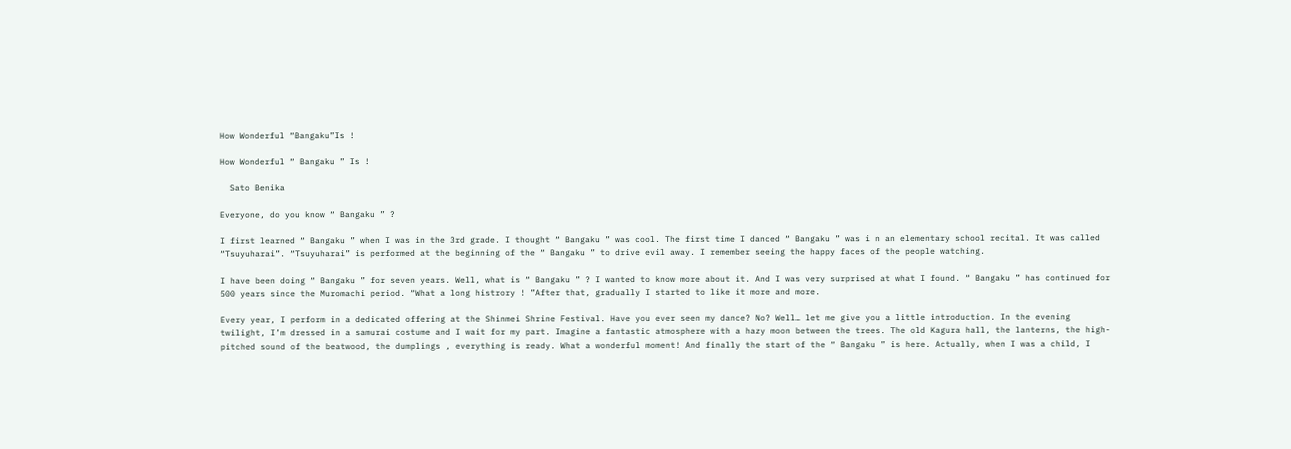How Wonderful “Bangaku”Is !

How Wonderful “ Bangaku ” Is !

  Sato Benika

Everyone, do you know “ Bangaku ” ?

I first learned “ Bangaku ” when I was in the 3rd grade. I thought “ Bangaku ” was cool. The first time I danced “ Bangaku ” was i n an elementary school recital. It was called “Tsuyuharai”. “Tsuyuharai” is performed at the beginning of the “ Bangaku ” to drive evil away. I remember seeing the happy faces of the people watching.

I have been doing “ Bangaku ” for seven years. Well, what is “ Bangaku ” ? I wanted to know more about it. And I was very surprised at what I found. “ Bangaku ” has continued for 500 years since the Muromachi period. “What a long histrory ! ”After that, gradually I started to like it more and more.

Every year, I perform in a dedicated offering at the Shinmei Shrine Festival. Have you ever seen my dance? No? Well… let me give you a little introduction. In the evening twilight, I’m dressed in a samurai costume and I wait for my part. Imagine a fantastic atmosphere with a hazy moon between the trees. The old Kagura hall, the lanterns, the high-pitched sound of the beatwood, the dumplings , everything is ready. What a wonderful moment! And finally the start of the “ Bangaku ” is here. Actually, when I was a child, I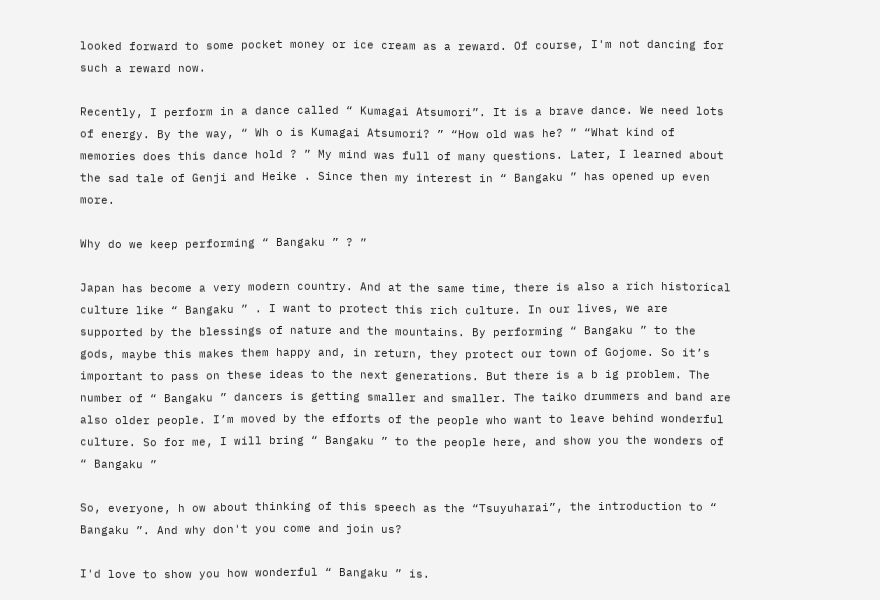looked forward to some pocket money or ice cream as a reward. Of course, I'm not dancing for such a reward now.

Recently, I perform in a dance called “ Kumagai Atsumori”. It is a brave dance. We need lots of energy. By the way, “ Wh o is Kumagai Atsumori? ” “How old was he? ” “What kind of memories does this dance hold ? ” My mind was full of many questions. Later, I learned about the sad tale of Genji and Heike . Since then my interest in “ Bangaku ” has opened up even more.

Why do we keep performing “ Bangaku ” ? ”

Japan has become a very modern country. And at the same time, there is also a rich historical culture like “ Bangaku ” . I want to protect this rich culture. In our lives, we are supported by the blessings of nature and the mountains. By performing “ Bangaku ” to the gods, maybe this makes them happy and, in return, they protect our town of Gojome. So it’s important to pass on these ideas to the next generations. But there is a b ig problem. The number of “ Bangaku ” dancers is getting smaller and smaller. The taiko drummers and band are also older people. I’m moved by the efforts of the people who want to leave behind wonderful culture. So for me, I will bring “ Bangaku ” to the people here, and show you the wonders of “ Bangaku ”

So, everyone, h ow about thinking of this speech as the “Tsuyuharai”, the introduction to “ Bangaku ”. And why don't you come and join us?

I'd love to show you how wonderful “ Bangaku ” is.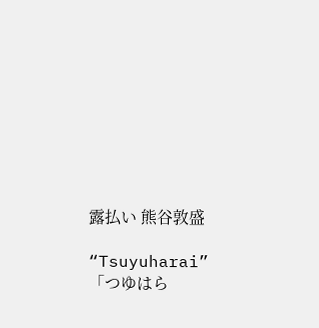露払い 熊谷敦盛

“Tsuyuharai”「つゆはら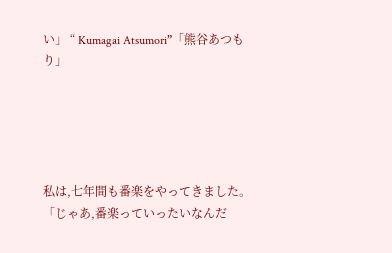い」 “ Kumagai Atsumori”「熊谷あつもり」





私は,七年間も番楽をやってきました。「じゃあ,番楽っていったいなんだ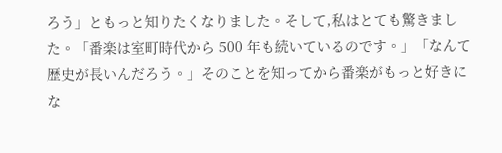ろう」ともっと知りたくなりました。そして,私はとても驚きました。「番楽は室町時代から 500 年も続いているのです。」「なんて歴史が長いんだろう。」そのことを知ってから番楽がもっと好きにな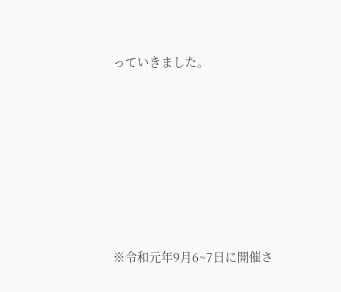っていきました。









※令和元年9月6~7日に開催さ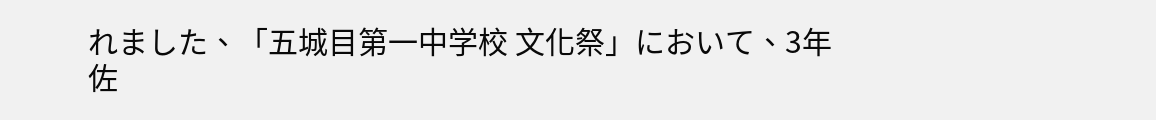れました、「五城目第一中学校 文化祭」において、3年佐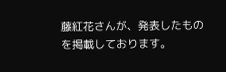藤紅花さんが、発表したものを掲載しております。